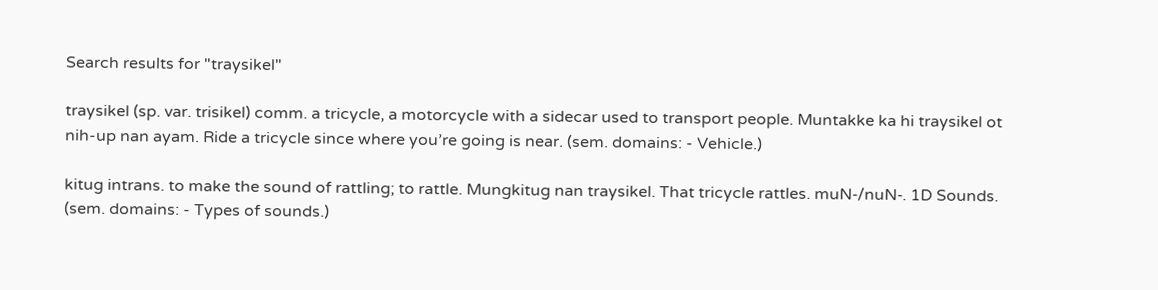Search results for "traysikel"

traysikel (sp. var. trisikel) comm. a tricycle, a motorcycle with a sidecar used to transport people. Muntakke ka hi traysikel ot nih-up nan ayam. Ride a tricycle since where you’re going is near. (sem. domains: - Vehicle.)

kitug intrans. to make the sound of rattling; to rattle. Mungkitug nan traysikel. That tricycle rattles. muN‑/nuN‑. 1D Sounds. (sem. domains: - Types of sounds.)